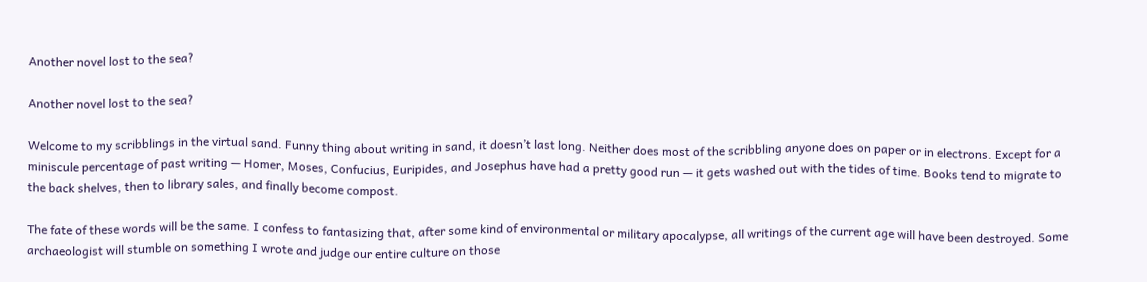Another novel lost to the sea?

Another novel lost to the sea?

Welcome to my scribblings in the virtual sand. Funny thing about writing in sand, it doesn’t last long. Neither does most of the scribbling anyone does on paper or in electrons. Except for a miniscule percentage of past writing — Homer, Moses, Confucius, Euripides, and Josephus have had a pretty good run — it gets washed out with the tides of time. Books tend to migrate to the back shelves, then to library sales, and finally become compost.

The fate of these words will be the same. I confess to fantasizing that, after some kind of environmental or military apocalypse, all writings of the current age will have been destroyed. Some archaeologist will stumble on something I wrote and judge our entire culture on those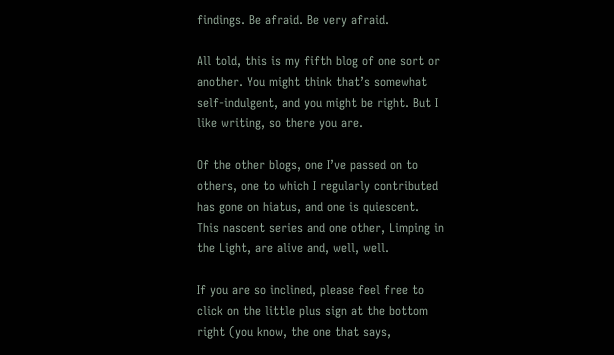findings. Be afraid. Be very afraid.

All told, this is my fifth blog of one sort or another. You might think that’s somewhat self-indulgent, and you might be right. But I like writing, so there you are.

Of the other blogs, one I’ve passed on to others, one to which I regularly contributed has gone on hiatus, and one is quiescent. This nascent series and one other, Limping in the Light, are alive and, well, well.

If you are so inclined, please feel free to click on the little plus sign at the bottom right (you know, the one that says,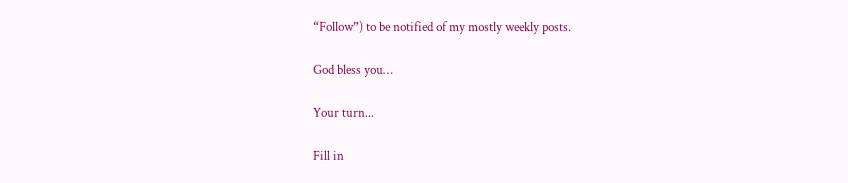“Follow”) to be notified of my mostly weekly posts.

God bless you…

Your turn...

Fill in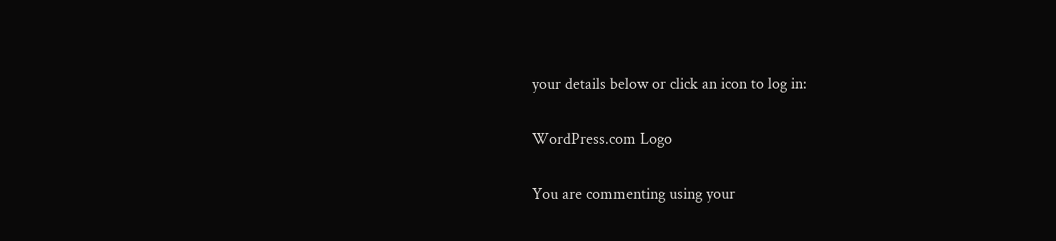your details below or click an icon to log in:

WordPress.com Logo

You are commenting using your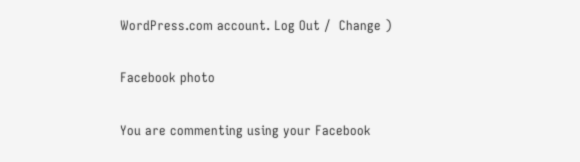WordPress.com account. Log Out /  Change )

Facebook photo

You are commenting using your Facebook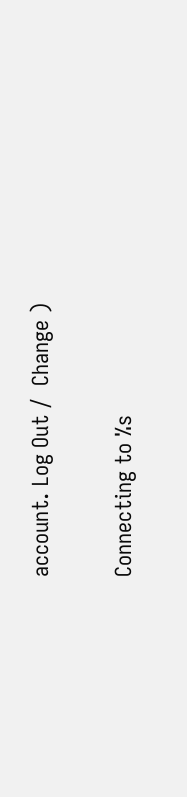account. Log Out /  Change )

Connecting to %s